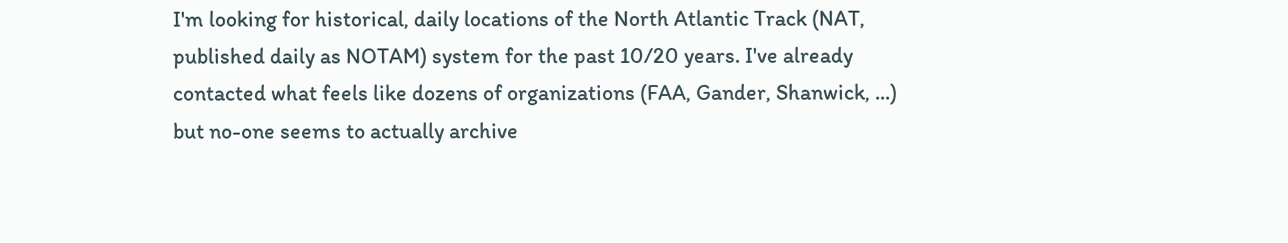I'm looking for historical, daily locations of the North Atlantic Track (NAT, published daily as NOTAM) system for the past 10/20 years. I've already contacted what feels like dozens of organizations (FAA, Gander, Shanwick, ...) but no-one seems to actually archive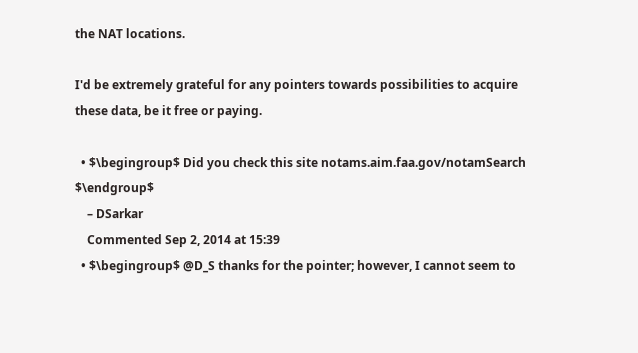the NAT locations.

I'd be extremely grateful for any pointers towards possibilities to acquire these data, be it free or paying.

  • $\begingroup$ Did you check this site notams.aim.faa.gov/notamSearch $\endgroup$
    – DSarkar
    Commented Sep 2, 2014 at 15:39
  • $\begingroup$ @D_S thanks for the pointer; however, I cannot seem to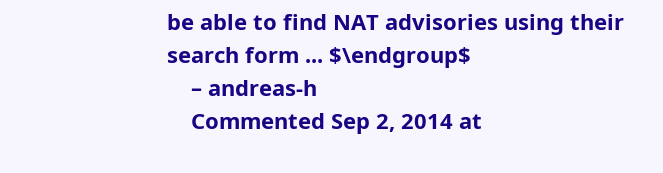be able to find NAT advisories using their search form ... $\endgroup$
    – andreas-h
    Commented Sep 2, 2014 at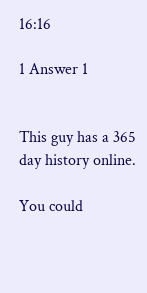16:16

1 Answer 1


This guy has a 365 day history online.

You could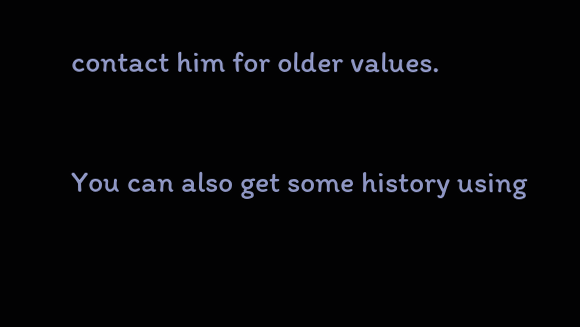contact him for older values.

You can also get some history using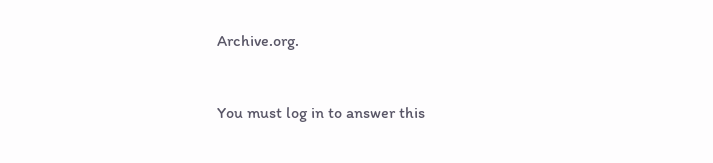Archive.org.


You must log in to answer this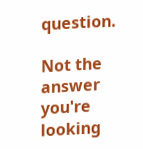question.

Not the answer you're looking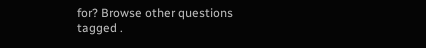for? Browse other questions tagged .